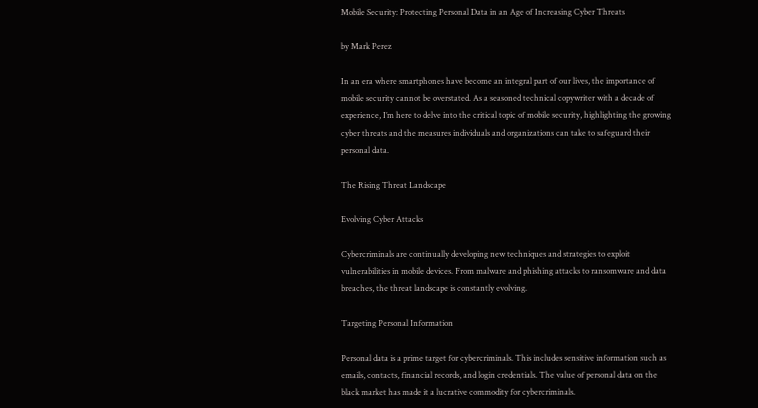Mobile Security: Protecting Personal Data in an Age of Increasing Cyber Threats

by Mark Perez

In an era where smartphones have become an integral part of our lives, the importance of mobile security cannot be overstated. As a seasoned technical copywriter with a decade of experience, I’m here to delve into the critical topic of mobile security, highlighting the growing cyber threats and the measures individuals and organizations can take to safeguard their personal data.

The Rising Threat Landscape

Evolving Cyber Attacks

Cybercriminals are continually developing new techniques and strategies to exploit vulnerabilities in mobile devices. From malware and phishing attacks to ransomware and data breaches, the threat landscape is constantly evolving.

Targeting Personal Information

Personal data is a prime target for cybercriminals. This includes sensitive information such as emails, contacts, financial records, and login credentials. The value of personal data on the black market has made it a lucrative commodity for cybercriminals.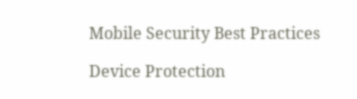Mobile Security Best Practices

Device Protection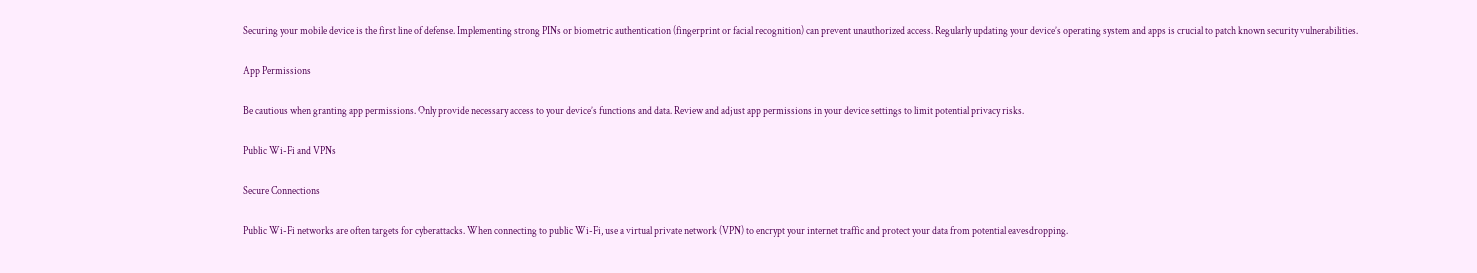Securing your mobile device is the first line of defense. Implementing strong PINs or biometric authentication (fingerprint or facial recognition) can prevent unauthorized access. Regularly updating your device’s operating system and apps is crucial to patch known security vulnerabilities.

App Permissions

Be cautious when granting app permissions. Only provide necessary access to your device’s functions and data. Review and adjust app permissions in your device settings to limit potential privacy risks.

Public Wi-Fi and VPNs

Secure Connections

Public Wi-Fi networks are often targets for cyberattacks. When connecting to public Wi-Fi, use a virtual private network (VPN) to encrypt your internet traffic and protect your data from potential eavesdropping.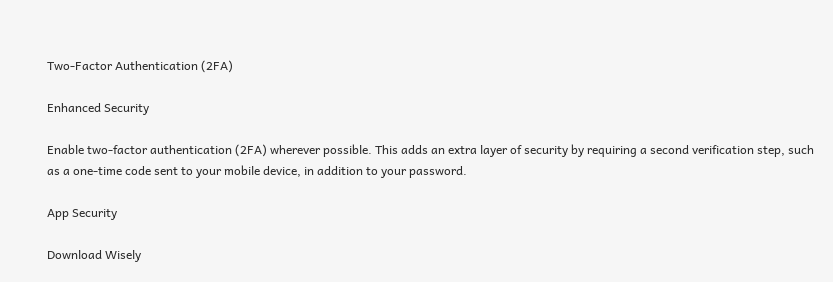Two-Factor Authentication (2FA)

Enhanced Security

Enable two-factor authentication (2FA) wherever possible. This adds an extra layer of security by requiring a second verification step, such as a one-time code sent to your mobile device, in addition to your password.

App Security

Download Wisely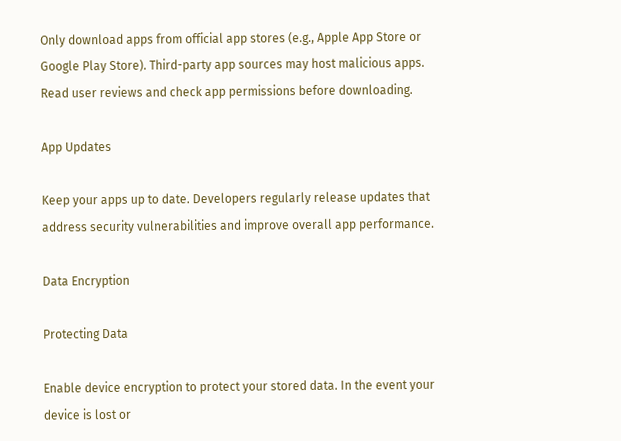Only download apps from official app stores (e.g., Apple App Store or Google Play Store). Third-party app sources may host malicious apps. Read user reviews and check app permissions before downloading.

App Updates

Keep your apps up to date. Developers regularly release updates that address security vulnerabilities and improve overall app performance.

Data Encryption

Protecting Data

Enable device encryption to protect your stored data. In the event your device is lost or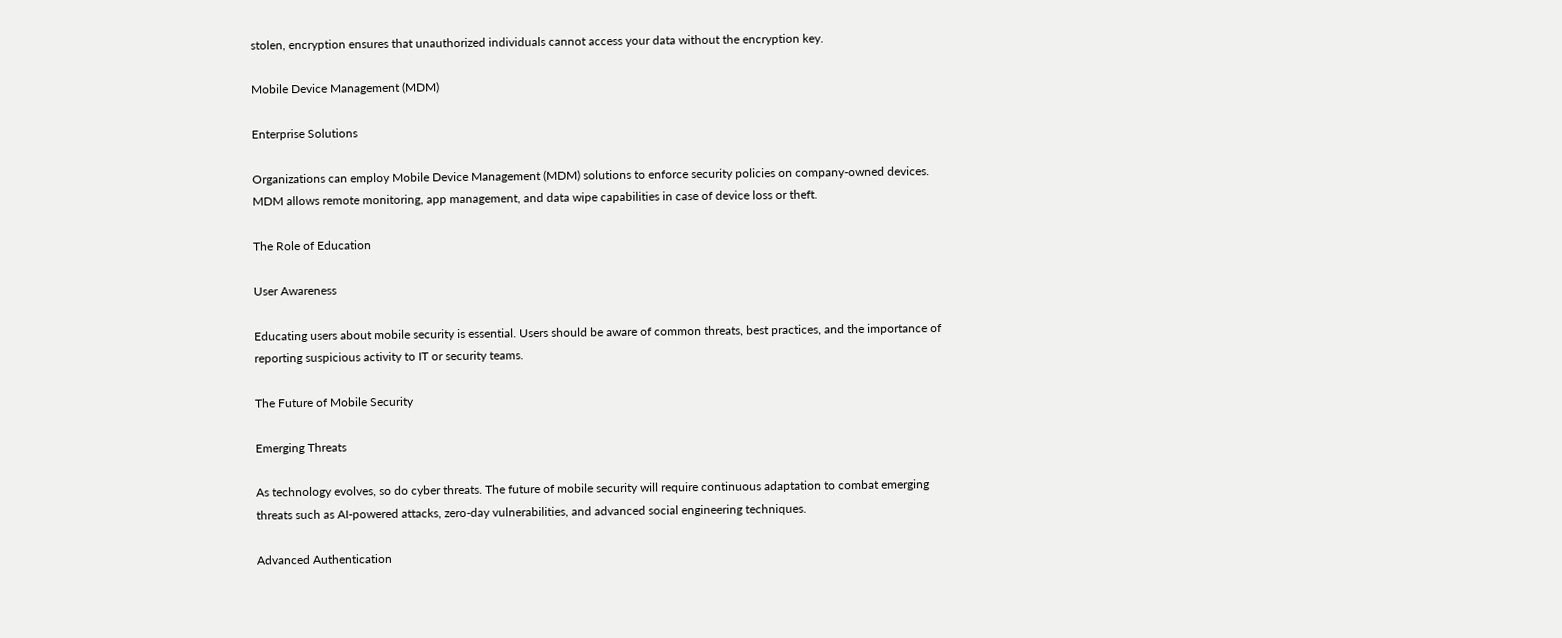stolen, encryption ensures that unauthorized individuals cannot access your data without the encryption key.

Mobile Device Management (MDM)

Enterprise Solutions

Organizations can employ Mobile Device Management (MDM) solutions to enforce security policies on company-owned devices. MDM allows remote monitoring, app management, and data wipe capabilities in case of device loss or theft.

The Role of Education

User Awareness

Educating users about mobile security is essential. Users should be aware of common threats, best practices, and the importance of reporting suspicious activity to IT or security teams.

The Future of Mobile Security

Emerging Threats

As technology evolves, so do cyber threats. The future of mobile security will require continuous adaptation to combat emerging threats such as AI-powered attacks, zero-day vulnerabilities, and advanced social engineering techniques.

Advanced Authentication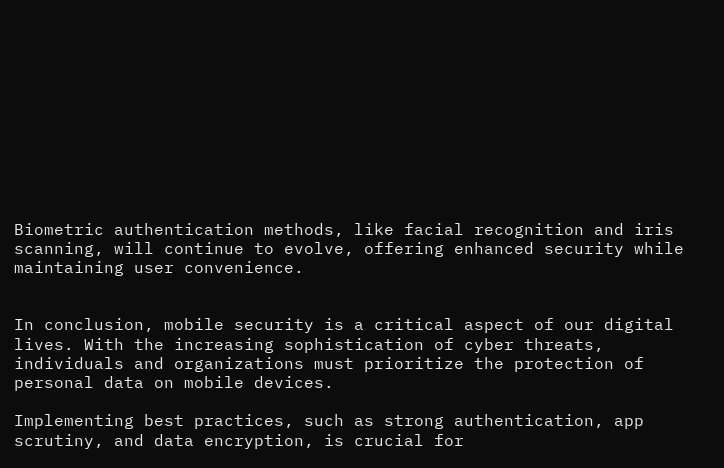Biometric authentication methods, like facial recognition and iris scanning, will continue to evolve, offering enhanced security while maintaining user convenience.


In conclusion, mobile security is a critical aspect of our digital lives. With the increasing sophistication of cyber threats, individuals and organizations must prioritize the protection of personal data on mobile devices.

Implementing best practices, such as strong authentication, app scrutiny, and data encryption, is crucial for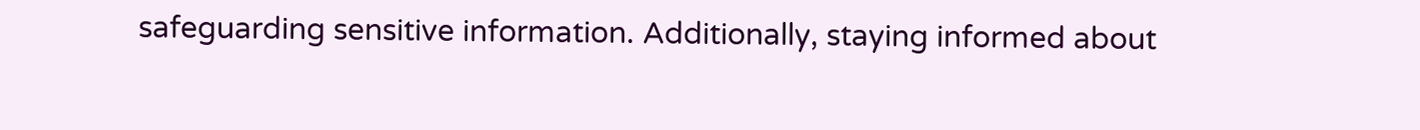safeguarding sensitive information. Additionally, staying informed about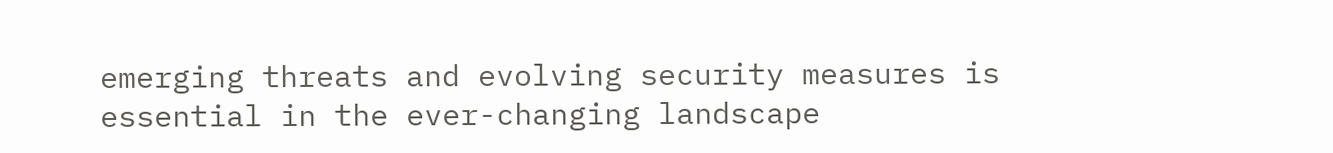emerging threats and evolving security measures is essential in the ever-changing landscape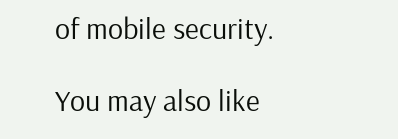of mobile security.

You may also like